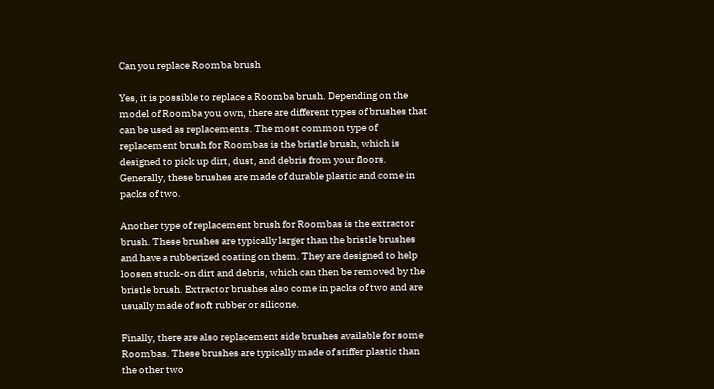Can you replace Roomba brush

Yes, it is possible to replace a Roomba brush. Depending on the model of Roomba you own, there are different types of brushes that can be used as replacements. The most common type of replacement brush for Roombas is the bristle brush, which is designed to pick up dirt, dust, and debris from your floors. Generally, these brushes are made of durable plastic and come in packs of two.

Another type of replacement brush for Roombas is the extractor brush. These brushes are typically larger than the bristle brushes and have a rubberized coating on them. They are designed to help loosen stuck-on dirt and debris, which can then be removed by the bristle brush. Extractor brushes also come in packs of two and are usually made of soft rubber or silicone.

Finally, there are also replacement side brushes available for some Roombas. These brushes are typically made of stiffer plastic than the other two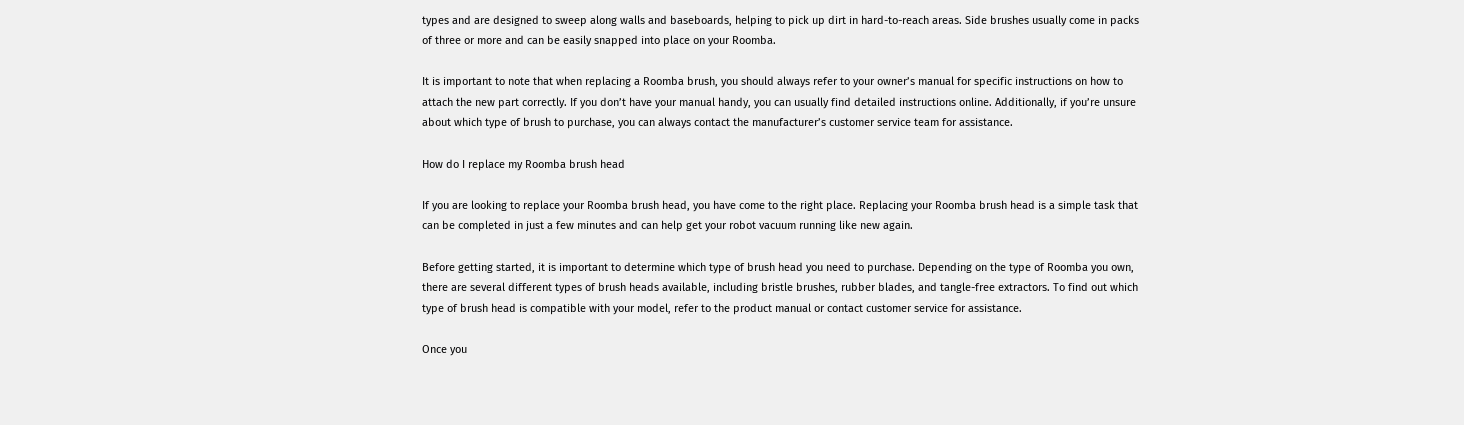types and are designed to sweep along walls and baseboards, helping to pick up dirt in hard-to-reach areas. Side brushes usually come in packs of three or more and can be easily snapped into place on your Roomba.

It is important to note that when replacing a Roomba brush, you should always refer to your owner’s manual for specific instructions on how to attach the new part correctly. If you don’t have your manual handy, you can usually find detailed instructions online. Additionally, if you’re unsure about which type of brush to purchase, you can always contact the manufacturer’s customer service team for assistance.

How do I replace my Roomba brush head

If you are looking to replace your Roomba brush head, you have come to the right place. Replacing your Roomba brush head is a simple task that can be completed in just a few minutes and can help get your robot vacuum running like new again.

Before getting started, it is important to determine which type of brush head you need to purchase. Depending on the type of Roomba you own, there are several different types of brush heads available, including bristle brushes, rubber blades, and tangle-free extractors. To find out which type of brush head is compatible with your model, refer to the product manual or contact customer service for assistance.

Once you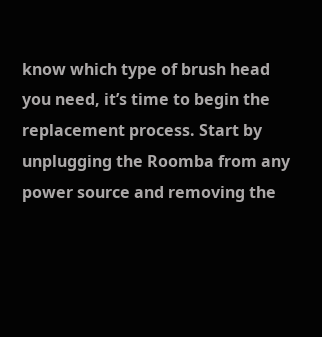know which type of brush head you need, it’s time to begin the replacement process. Start by unplugging the Roomba from any power source and removing the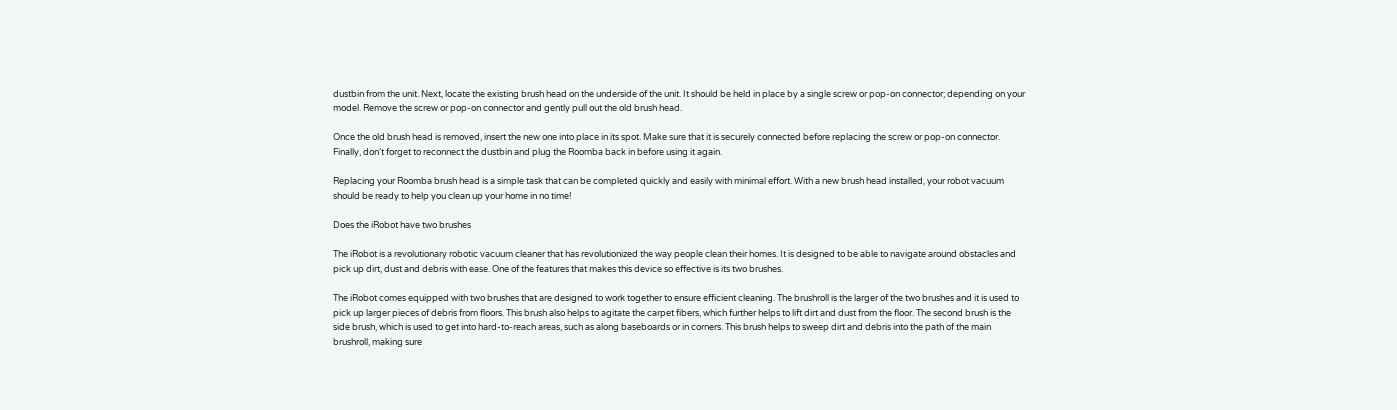dustbin from the unit. Next, locate the existing brush head on the underside of the unit. It should be held in place by a single screw or pop-on connector; depending on your model. Remove the screw or pop-on connector and gently pull out the old brush head.

Once the old brush head is removed, insert the new one into place in its spot. Make sure that it is securely connected before replacing the screw or pop-on connector. Finally, don’t forget to reconnect the dustbin and plug the Roomba back in before using it again.

Replacing your Roomba brush head is a simple task that can be completed quickly and easily with minimal effort. With a new brush head installed, your robot vacuum should be ready to help you clean up your home in no time!

Does the iRobot have two brushes

The iRobot is a revolutionary robotic vacuum cleaner that has revolutionized the way people clean their homes. It is designed to be able to navigate around obstacles and pick up dirt, dust and debris with ease. One of the features that makes this device so effective is its two brushes.

The iRobot comes equipped with two brushes that are designed to work together to ensure efficient cleaning. The brushroll is the larger of the two brushes and it is used to pick up larger pieces of debris from floors. This brush also helps to agitate the carpet fibers, which further helps to lift dirt and dust from the floor. The second brush is the side brush, which is used to get into hard-to-reach areas, such as along baseboards or in corners. This brush helps to sweep dirt and debris into the path of the main brushroll, making sure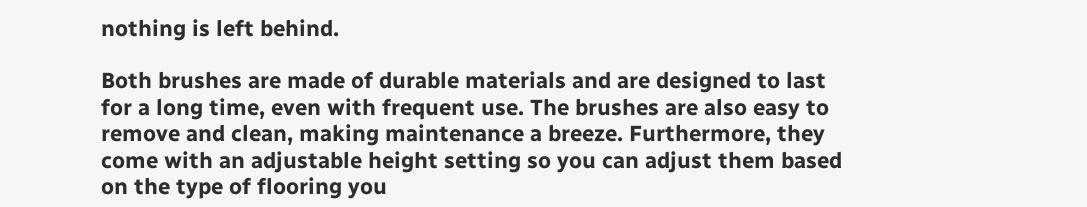nothing is left behind.

Both brushes are made of durable materials and are designed to last for a long time, even with frequent use. The brushes are also easy to remove and clean, making maintenance a breeze. Furthermore, they come with an adjustable height setting so you can adjust them based on the type of flooring you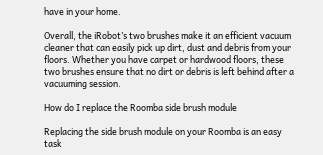have in your home.

Overall, the iRobot’s two brushes make it an efficient vacuum cleaner that can easily pick up dirt, dust and debris from your floors. Whether you have carpet or hardwood floors, these two brushes ensure that no dirt or debris is left behind after a vacuuming session.

How do I replace the Roomba side brush module

Replacing the side brush module on your Roomba is an easy task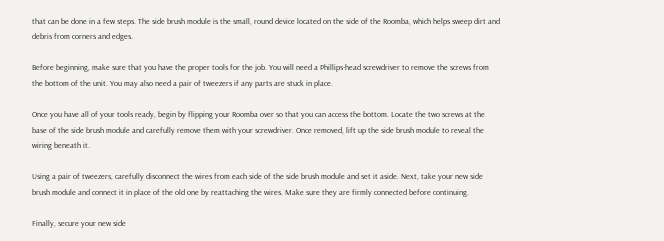that can be done in a few steps. The side brush module is the small, round device located on the side of the Roomba, which helps sweep dirt and debris from corners and edges.

Before beginning, make sure that you have the proper tools for the job. You will need a Phillips-head screwdriver to remove the screws from the bottom of the unit. You may also need a pair of tweezers if any parts are stuck in place.

Once you have all of your tools ready, begin by flipping your Roomba over so that you can access the bottom. Locate the two screws at the base of the side brush module and carefully remove them with your screwdriver. Once removed, lift up the side brush module to reveal the wiring beneath it.

Using a pair of tweezers, carefully disconnect the wires from each side of the side brush module and set it aside. Next, take your new side brush module and connect it in place of the old one by reattaching the wires. Make sure they are firmly connected before continuing.

Finally, secure your new side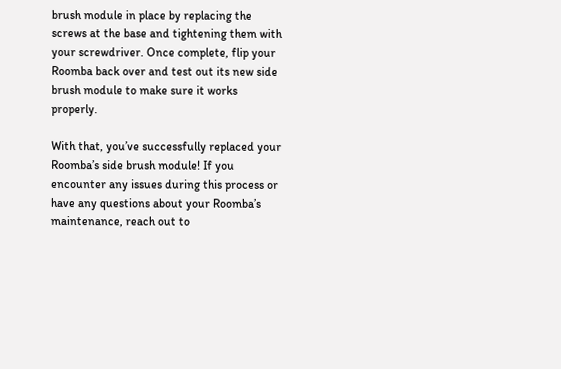brush module in place by replacing the screws at the base and tightening them with your screwdriver. Once complete, flip your Roomba back over and test out its new side brush module to make sure it works properly.

With that, you’ve successfully replaced your Roomba’s side brush module! If you encounter any issues during this process or have any questions about your Roomba’s maintenance, reach out to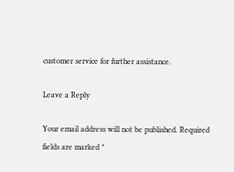customer service for further assistance.

Leave a Reply

Your email address will not be published. Required fields are marked *